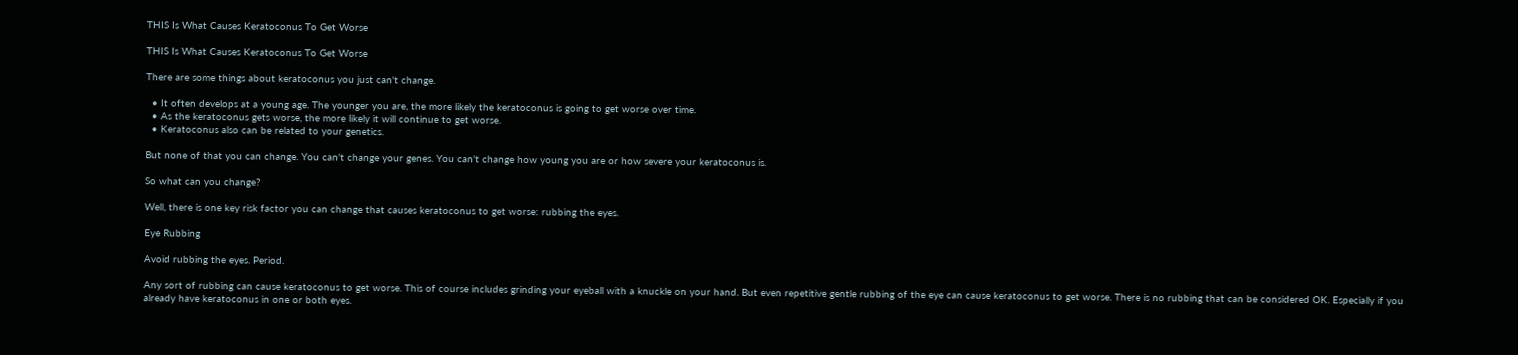THIS Is What Causes Keratoconus To Get Worse

THIS Is What Causes Keratoconus To Get Worse

There are some things about keratoconus you just can't change.

  • It often develops at a young age. The younger you are, the more likely the keratoconus is going to get worse over time.
  • As the keratoconus gets worse, the more likely it will continue to get worse.
  • Keratoconus also can be related to your genetics.

But none of that you can change. You can't change your genes. You can't change how young you are or how severe your keratoconus is.

So what can you change?

Well, there is one key risk factor you can change that causes keratoconus to get worse: rubbing the eyes.

Eye Rubbing

Avoid rubbing the eyes. Period.

Any sort of rubbing can cause keratoconus to get worse. This of course includes grinding your eyeball with a knuckle on your hand. But even repetitive gentle rubbing of the eye can cause keratoconus to get worse. There is no rubbing that can be considered OK. Especially if you already have keratoconus in one or both eyes.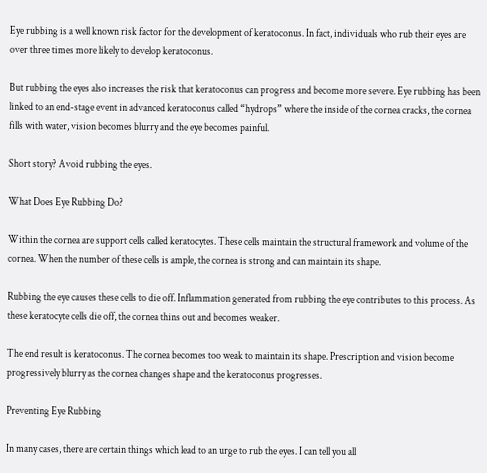Eye rubbing is a well known risk factor for the development of keratoconus. In fact, individuals who rub their eyes are over three times more likely to develop keratoconus.

But rubbing the eyes also increases the risk that keratoconus can progress and become more severe. Eye rubbing has been linked to an end-stage event in advanced keratoconus called “hydrops” where the inside of the cornea cracks, the cornea fills with water, vision becomes blurry and the eye becomes painful.

Short story? Avoid rubbing the eyes.

What Does Eye Rubbing Do?

Within the cornea are support cells called keratocytes. These cells maintain the structural framework and volume of the cornea. When the number of these cells is ample, the cornea is strong and can maintain its shape.

Rubbing the eye causes these cells to die off. Inflammation generated from rubbing the eye contributes to this process. As these keratocyte cells die off, the cornea thins out and becomes weaker.

The end result is keratoconus. The cornea becomes too weak to maintain its shape. Prescription and vision become progressively blurry as the cornea changes shape and the keratoconus progresses.

Preventing Eye Rubbing

In many cases, there are certain things which lead to an urge to rub the eyes. I can tell you all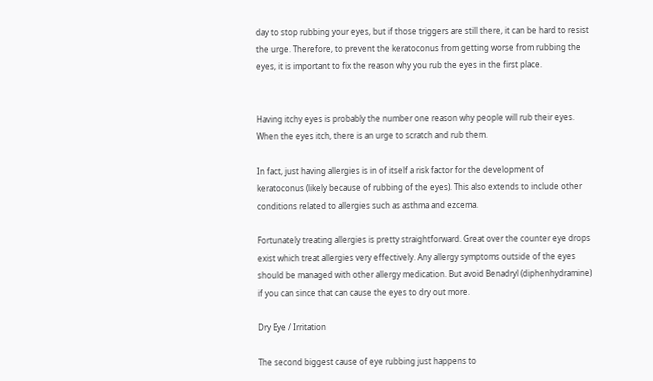day to stop rubbing your eyes, but if those triggers are still there, it can be hard to resist the urge. Therefore, to prevent the keratoconus from getting worse from rubbing the eyes, it is important to fix the reason why you rub the eyes in the first place.


Having itchy eyes is probably the number one reason why people will rub their eyes. When the eyes itch, there is an urge to scratch and rub them.

In fact, just having allergies is in of itself a risk factor for the development of keratoconus (likely because of rubbing of the eyes). This also extends to include other conditions related to allergies such as asthma and ezcema.

Fortunately treating allergies is pretty straightforward. Great over the counter eye drops exist which treat allergies very effectively. Any allergy symptoms outside of the eyes should be managed with other allergy medication. But avoid Benadryl (diphenhydramine) if you can since that can cause the eyes to dry out more.

Dry Eye / Irritation

The second biggest cause of eye rubbing just happens to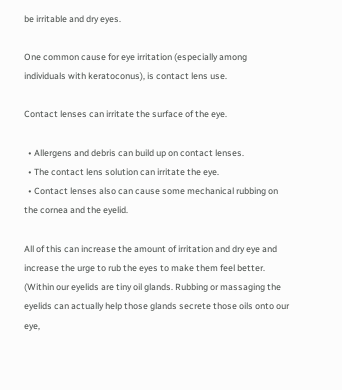be irritable and dry eyes.

One common cause for eye irritation (especially among individuals with keratoconus), is contact lens use.

Contact lenses can irritate the surface of the eye.

  • Allergens and debris can build up on contact lenses.
  • The contact lens solution can irritate the eye.
  • Contact lenses also can cause some mechanical rubbing on the cornea and the eyelid.

All of this can increase the amount of irritation and dry eye and increase the urge to rub the eyes to make them feel better. (Within our eyelids are tiny oil glands. Rubbing or massaging the eyelids can actually help those glands secrete those oils onto our eye,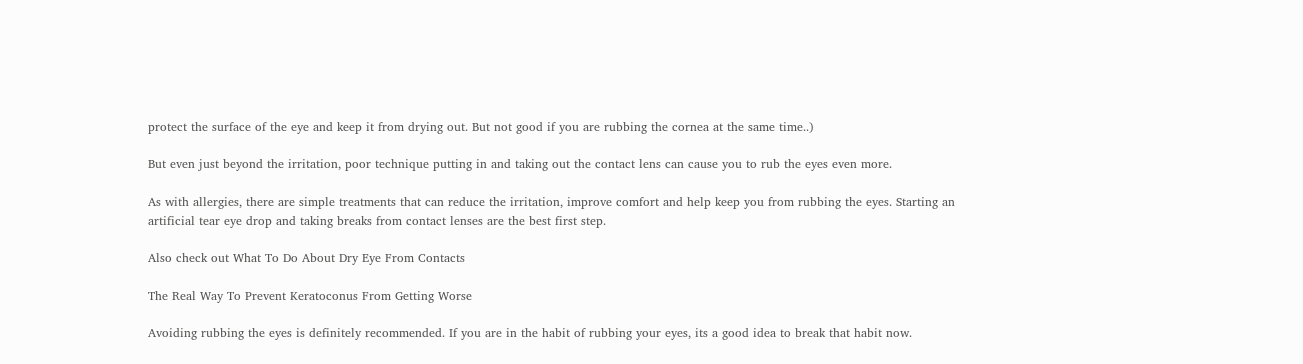protect the surface of the eye and keep it from drying out. But not good if you are rubbing the cornea at the same time..)

But even just beyond the irritation, poor technique putting in and taking out the contact lens can cause you to rub the eyes even more.

As with allergies, there are simple treatments that can reduce the irritation, improve comfort and help keep you from rubbing the eyes. Starting an artificial tear eye drop and taking breaks from contact lenses are the best first step.

Also check out What To Do About Dry Eye From Contacts

The Real Way To Prevent Keratoconus From Getting Worse

Avoiding rubbing the eyes is definitely recommended. If you are in the habit of rubbing your eyes, its a good idea to break that habit now.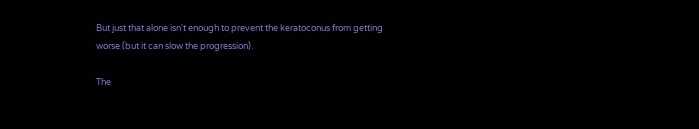But just that alone isn't enough to prevent the keratoconus from getting worse (but it can slow the progression).

The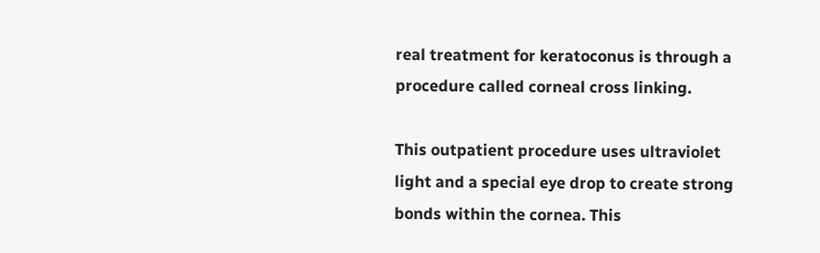real treatment for keratoconus is through a procedure called corneal cross linking.

This outpatient procedure uses ultraviolet light and a special eye drop to create strong bonds within the cornea. This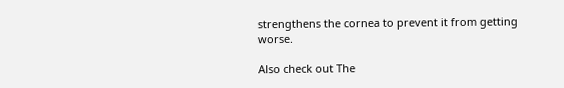strengthens the cornea to prevent it from getting worse.

Also check out The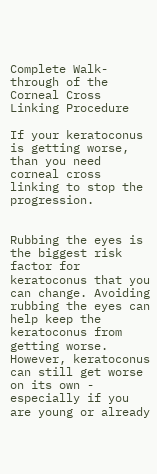Complete Walk-through of the Corneal Cross Linking Procedure

If your keratoconus is getting worse, than you need corneal cross linking to stop the progression.


Rubbing the eyes is the biggest risk factor for keratoconus that you can change. Avoiding rubbing the eyes can help keep the keratoconus from getting worse. However, keratoconus can still get worse on its own - especially if you are young or already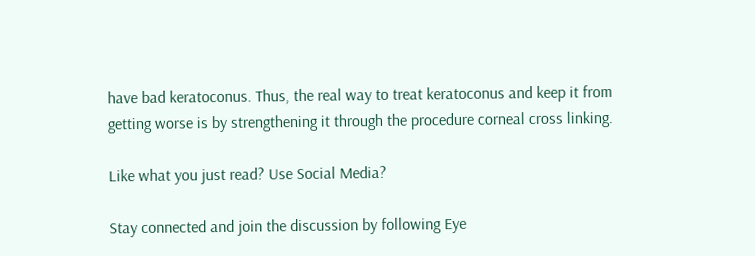have bad keratoconus. Thus, the real way to treat keratoconus and keep it from getting worse is by strengthening it through the procedure corneal cross linking.

Like what you just read? Use Social Media?

Stay connected and join the discussion by following Eye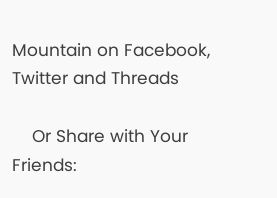Mountain on Facebook, Twitter and Threads

    Or Share with Your Friends: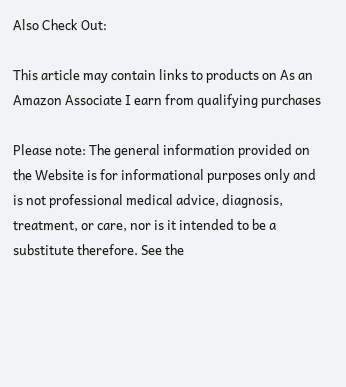Also Check Out:

This article may contain links to products on As an Amazon Associate I earn from qualifying purchases

Please note: The general information provided on the Website is for informational purposes only and is not professional medical advice, diagnosis, treatment, or care, nor is it intended to be a substitute therefore. See the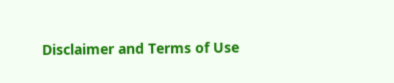Disclaimer and Terms of Use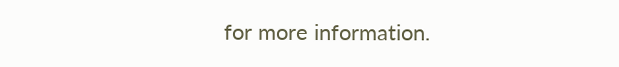for more information.